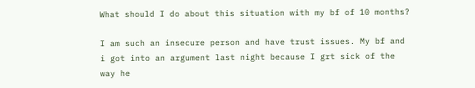What should I do about this situation with my bf of 10 months?

I am such an insecure person and have trust issues. My bf and i got into an argument last night because I grt sick of the way he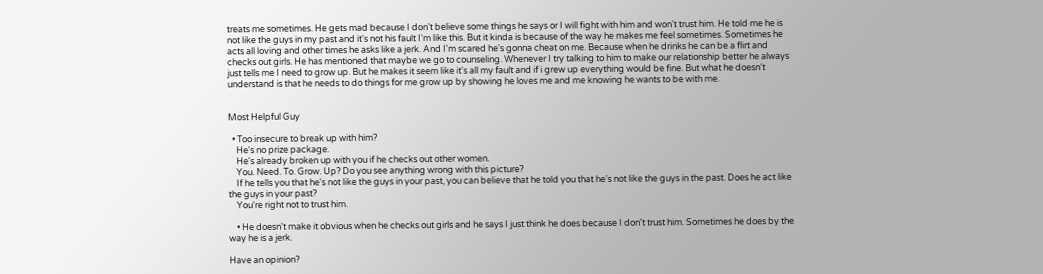treats me sometimes. He gets mad because I don't believe some things he says or I will fight with him and won't trust him. He told me he is not like the guys in my past and it's not his fault I'm like this. But it kinda is because of the way he makes me feel sometimes. Sometimes he acts all loving and other times he asks like a jerk. And I'm scared he's gonna cheat on me. Because when he drinks he can be a flirt and checks out girls. He has mentioned that maybe we go to counseling. Whenever I try talking to him to make our relationship better he always just tells me I need to grow up. But he makes it seem like it's all my fault and if i grew up everything would be fine. But what he doesn't understand is that he needs to do things for me grow up by showing he loves me and me knowing he wants to be with me.


Most Helpful Guy

  • Too insecure to break up with him?
    He's no prize package.
    He's already broken up with you if he checks out other women.
    You. Need. To. Grow. Up? Do you see anything wrong with this picture?
    If he tells you that he's not like the guys in your past, you can believe that he told you that he's not like the guys in the past. Does he act like the guys in your past?
    You're right not to trust him.

    • He doesn't make it obvious when he checks out girls and he says I just think he does because I don't trust him. Sometimes he does by the way he is a jerk.

Have an opinion?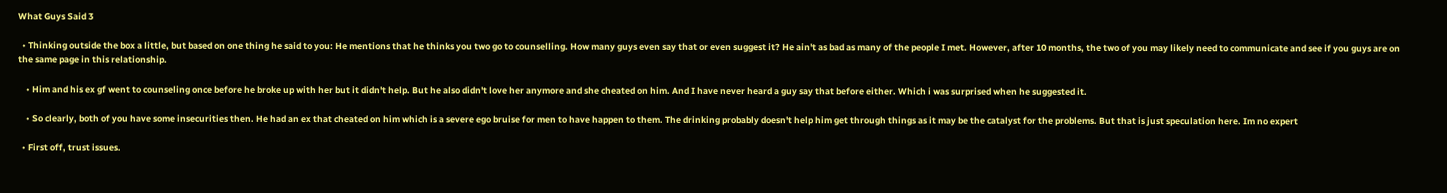What Guys Said 3

  • Thinking outside the box a little, but based on one thing he said to you: He mentions that he thinks you two go to counselling. How many guys even say that or even suggest it? He ain't as bad as many of the people I met. However, after 10 months, the two of you may likely need to communicate and see if you guys are on the same page in this relationship.

    • Him and his ex gf went to counseling once before he broke up with her but it didn't help. But he also didn't love her anymore and she cheated on him. And I have never heard a guy say that before either. Which i was surprised when he suggested it.

    • So clearly, both of you have some insecurities then. He had an ex that cheated on him which is a severe ego bruise for men to have happen to them. The drinking probably doesn't help him get through things as it may be the catalyst for the problems. But that is just speculation here. Im no expert

  • First off, trust issues.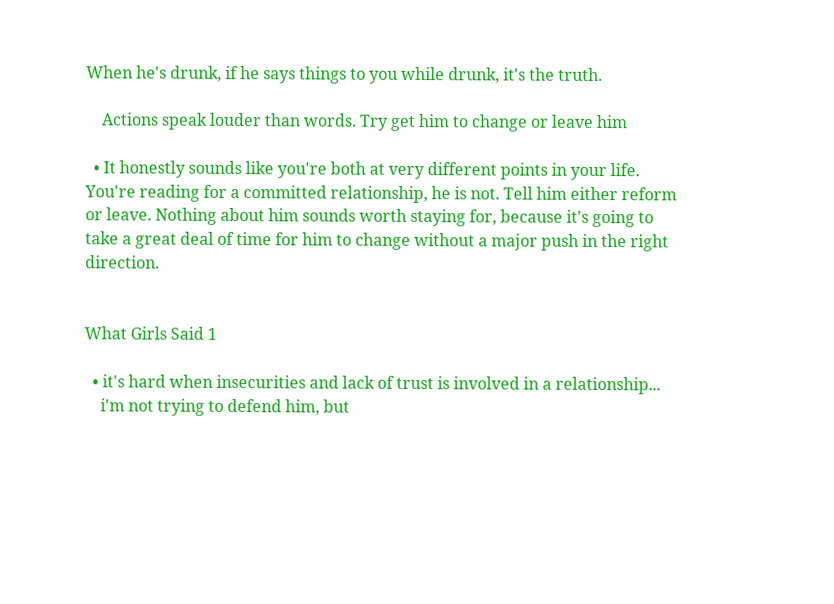When he's drunk, if he says things to you while drunk, it's the truth.

    Actions speak louder than words. Try get him to change or leave him

  • It honestly sounds like you're both at very different points in your life. You're reading for a committed relationship, he is not. Tell him either reform or leave. Nothing about him sounds worth staying for, because it's going to take a great deal of time for him to change without a major push in the right direction.


What Girls Said 1

  • it's hard when insecurities and lack of trust is involved in a relationship...
    i'm not trying to defend him, but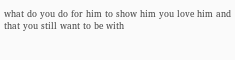what do you do for him to show him you love him and that you still want to be with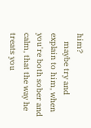him?
    maybe try and explain to him, when you're both sober and calm, that the way he treats you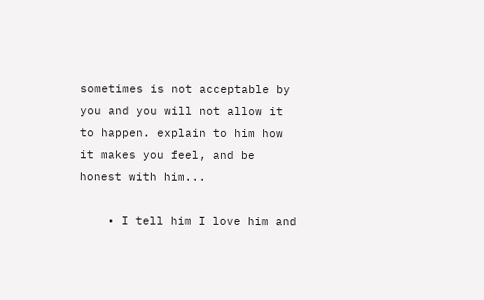sometimes is not acceptable by you and you will not allow it to happen. explain to him how it makes you feel, and be honest with him...

    • I tell him I love him and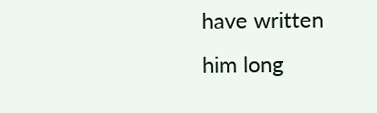have written him long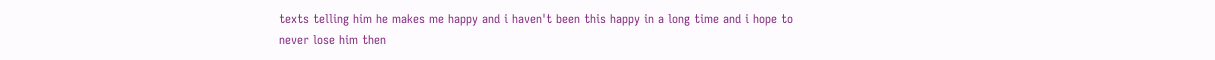texts telling him he makes me happy and i haven't been this happy in a long time and i hope to never lose him then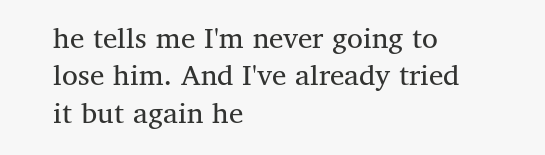he tells me I'm never going to lose him. And I've already tried it but again he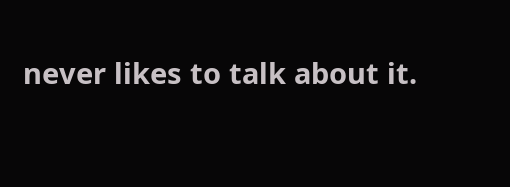never likes to talk about it.